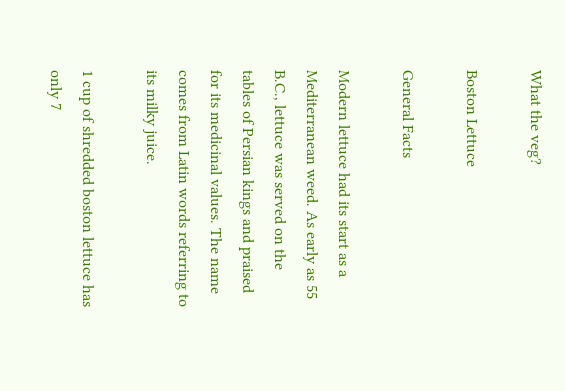What the veg?

Boston Lettuce

General Facts

Modern lettuce had its start as a Mediterranean weed. As early as 55 B.C., lettuce was served on the tables of Persian kings and praised for its medicinal values. The name comes from Latin words referring to its milky juice.

1 cup of shredded boston lettuce has only 7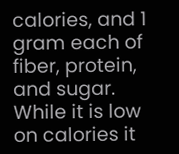calories, and 1 gram each of fiber, protein, and sugar. While it is low on calories it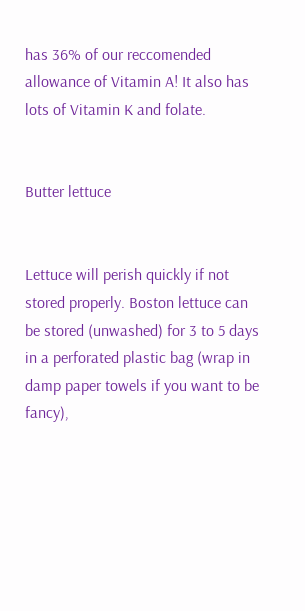has 36% of our reccomended allowance of Vitamin A! It also has lots of Vitamin K and folate.


Butter lettuce


Lettuce will perish quickly if not stored properly. Boston lettuce can be stored (unwashed) for 3 to 5 days in a perforated plastic bag (wrap in damp paper towels if you want to be fancy),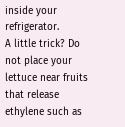inside your refrigerator.
A little trick? Do not place your lettuce near fruits that release ethylene such as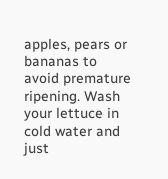apples, pears or bananas to avoid premature ripening. Wash your lettuce in cold water and just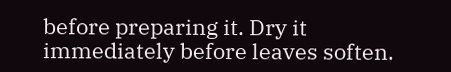before preparing it. Dry it immediately before leaves soften.